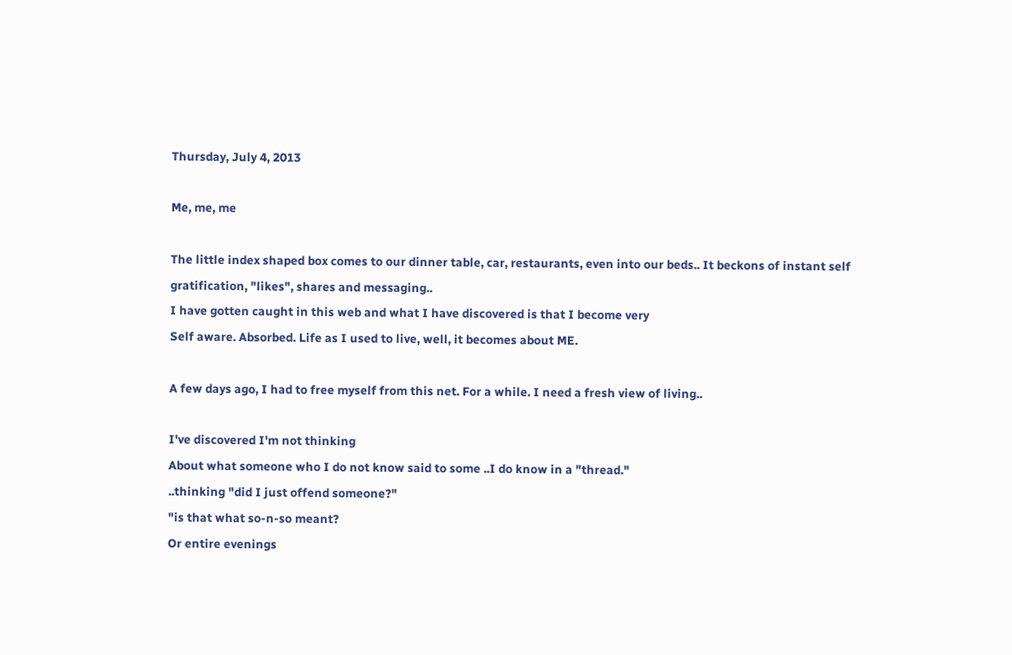Thursday, July 4, 2013

Me, me, me

The little index shaped box comes to our dinner table, car, restaurants, even into our beds.. It beckons of instant self gratification, "likes", shares and messaging..
I have gotten caught in this web and what I have discovered is that I become very
Self aware. Absorbed. Life as I used to live, well, it becomes about ME.

A few days ago, I had to free myself from this net. For a while. I need a fresh view of living..

I've discovered I'm not thinking
About what someone who I do not know said to some ..I do know in a "thread."
..thinking "did I just offend someone?"
"is that what so-n-so meant?
Or entire evenings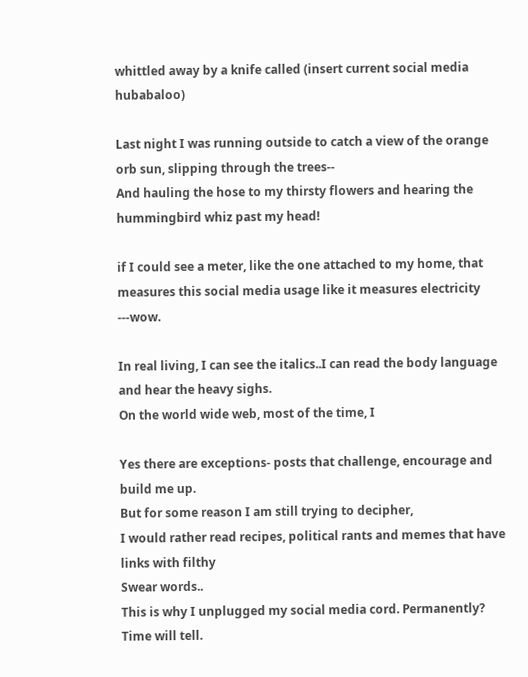whittled away by a knife called (insert current social media hubabaloo)

Last night I was running outside to catch a view of the orange orb sun, slipping through the trees--
And hauling the hose to my thirsty flowers and hearing the hummingbird whiz past my head!

if I could see a meter, like the one attached to my home, that measures this social media usage like it measures electricity ---wow.

In real living, I can see the italics..I can read the body language and hear the heavy sighs.
On the world wide web, most of the time, I

Yes there are exceptions- posts that challenge, encourage and build me up.
But for some reason I am still trying to decipher,
I would rather read recipes, political rants and memes that have links with filthy
Swear words..
This is why I unplugged my social media cord. Permanently? Time will tell.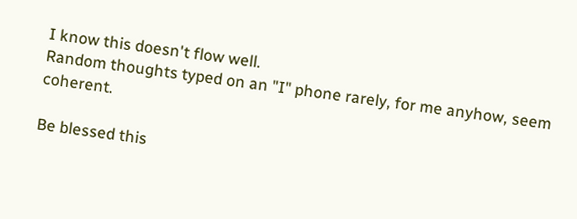I know this doesn't flow well.
Random thoughts typed on an "I" phone rarely, for me anyhow, seem coherent.

Be blessed this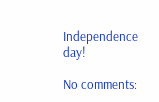Independence day!

No comments: